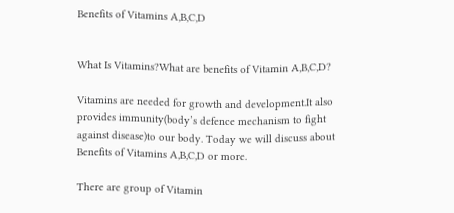Benefits of Vitamins A,B,C,D


What Is Vitamins?What are benefits of Vitamin A,B,C,D?

Vitamins are needed for growth and development.It also provides immunity(body’s defence mechanism to fight against disease)to our body. Today we will discuss about Benefits of Vitamins A,B,C,D or more.

There are group of Vitamin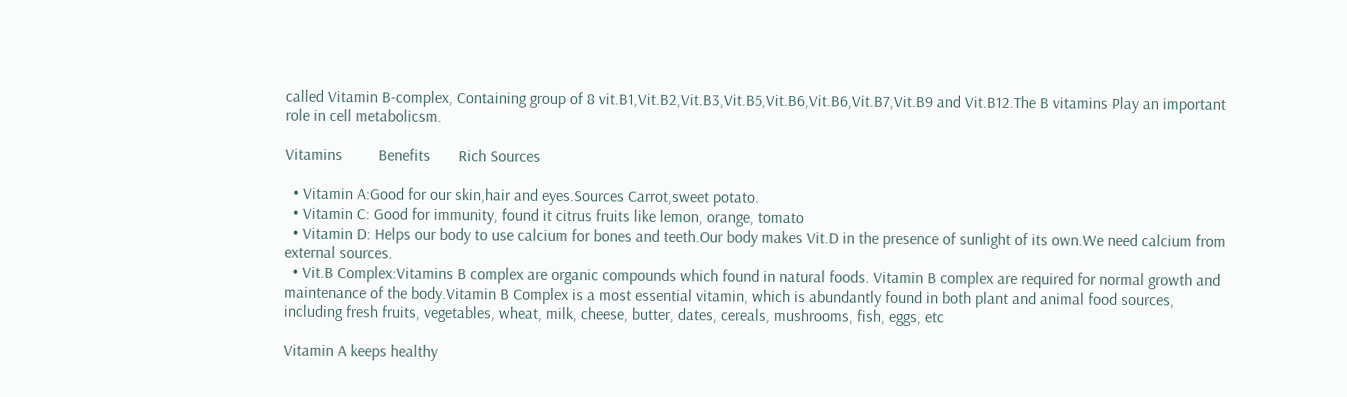called Vitamin B-complex, Containing group of 8 vit.B1,Vit.B2,Vit.B3,Vit.B5,Vit.B6,Vit.B6,Vit.B7,Vit.B9 and Vit.B12.The B vitamins Play an important role in cell metabolicsm.

Vitamins         Benefits       Rich Sources

  • Vitamin A:Good for our skin,hair and eyes.Sources Carrot,sweet potato.
  • Vitamin C: Good for immunity, found it citrus fruits like lemon, orange, tomato
  • Vitamin D: Helps our body to use calcium for bones and teeth.Our body makes Vit.D in the presence of sunlight of its own.We need calcium from external sources.
  • Vit.B Complex:Vitamins B complex are organic compounds which found in natural foods. Vitamin B complex are required for normal growth and maintenance of the body.Vitamin B Complex is a most essential vitamin, which is abundantly found in both plant and animal food sources, including fresh fruits, vegetables, wheat, milk, cheese, butter, dates, cereals, mushrooms, fish, eggs, etc

Vitamin A keeps healthy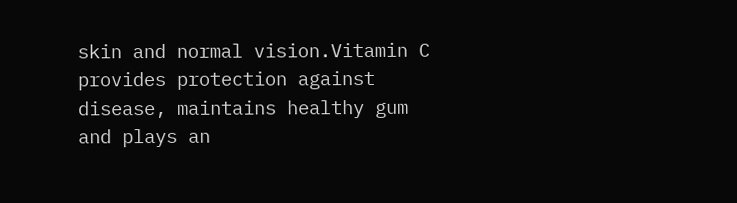skin and normal vision.Vitamin C provides protection against disease, maintains healthy gum and plays an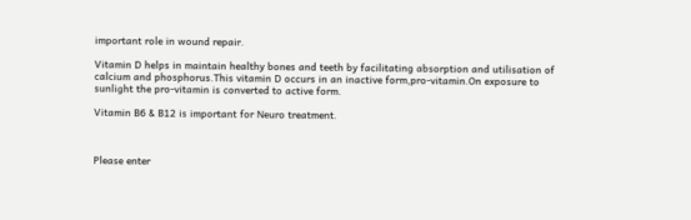important role in wound repair.

Vitamin D helps in maintain healthy bones and teeth by facilitating absorption and utilisation of calcium and phosphorus.This vitamin D occurs in an inactive form,pro-vitamin.On exposure to sunlight the pro-vitamin is converted to active form.

Vitamin B6 & B12 is important for Neuro treatment.



Please enter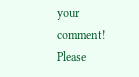your comment!
Please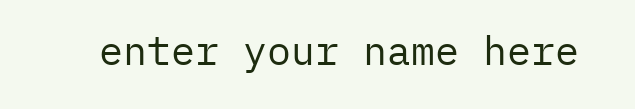enter your name here